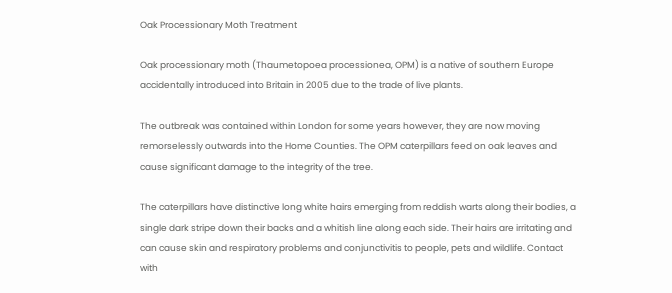Oak Processionary Moth Treatment

Oak processionary moth (Thaumetopoea processionea, OPM) is a native of southern Europe accidentally introduced into Britain in 2005 due to the trade of live plants.

The outbreak was contained within London for some years however, they are now moving remorselessly outwards into the Home Counties. The OPM caterpillars feed on oak leaves and cause significant damage to the integrity of the tree.

The caterpillars have distinctive long white hairs emerging from reddish warts along their bodies, a single dark stripe down their backs and a whitish line along each side. Their hairs are irritating and can cause skin and respiratory problems and conjunctivitis to people, pets and wildlife. Contact with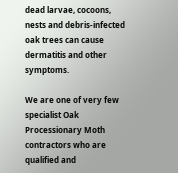dead larvae, cocoons, nests and debris-infected oak trees can cause dermatitis and other symptoms.

We are one of very few specialist Oak Processionary Moth contractors who are qualified and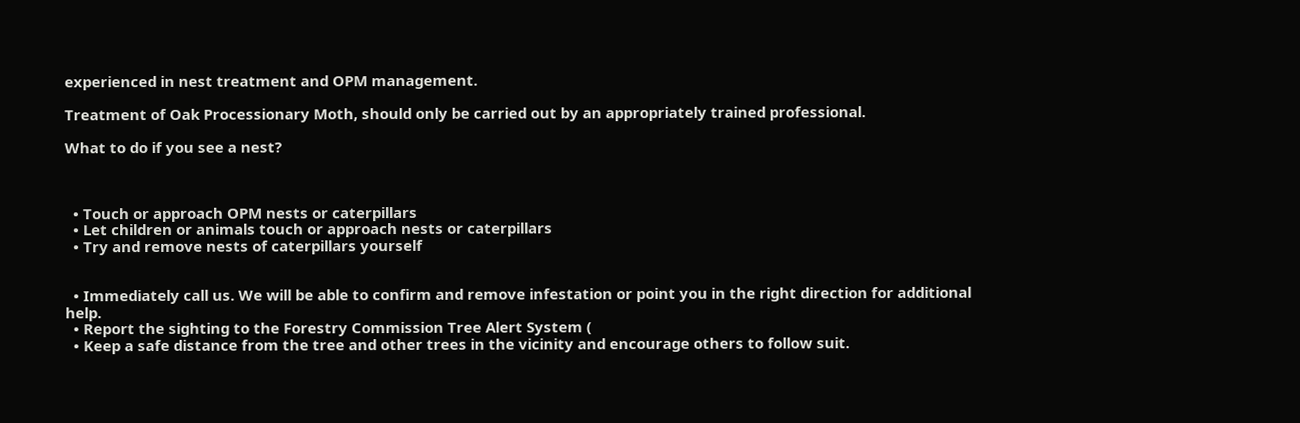experienced in nest treatment and OPM management.

Treatment of Oak Processionary Moth, should only be carried out by an appropriately trained professional.

What to do if you see a nest?



  • Touch or approach OPM nests or caterpillars
  • Let children or animals touch or approach nests or caterpillars
  • Try and remove nests of caterpillars yourself


  • Immediately call us. We will be able to confirm and remove infestation or point you in the right direction for additional help.
  • Report the sighting to the Forestry Commission Tree Alert System (
  • Keep a safe distance from the tree and other trees in the vicinity and encourage others to follow suit.